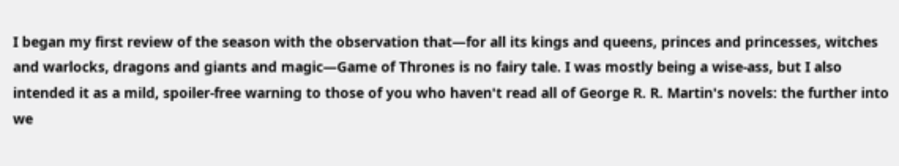I began my first review of the season with the observation that—for all its kings and queens, princes and princesses, witches and warlocks, dragons and giants and magic—Game of Thrones is no fairy tale. I was mostly being a wise-ass, but I also intended it as a mild, spoiler-free warning to those of you who haven't read all of George R. R. Martin's novels: the further into we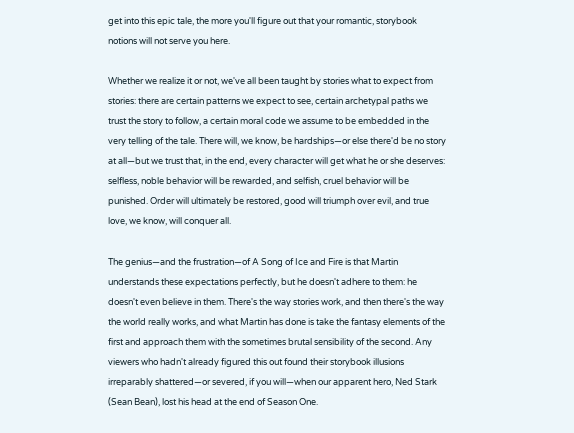get into this epic tale, the more you'll figure out that your romantic, storybook notions will not serve you here.

Whether we realize it or not, we've all been taught by stories what to expect from stories: there are certain patterns we expect to see, certain archetypal paths we trust the story to follow, a certain moral code we assume to be embedded in the very telling of the tale. There will, we know, be hardships—or else there'd be no story at all—but we trust that, in the end, every character will get what he or she deserves: selfless, noble behavior will be rewarded, and selfish, cruel behavior will be punished. Order will ultimately be restored, good will triumph over evil, and true love, we know, will conquer all.

The genius—and the frustration—of A Song of Ice and Fire is that Martin understands these expectations perfectly, but he doesn't adhere to them: he doesn't even believe in them. There's the way stories work, and then there's the way the world really works, and what Martin has done is take the fantasy elements of the first and approach them with the sometimes brutal sensibility of the second. Any viewers who hadn't already figured this out found their storybook illusions irreparably shattered—or severed, if you will—when our apparent hero, Ned Stark (Sean Bean), lost his head at the end of Season One.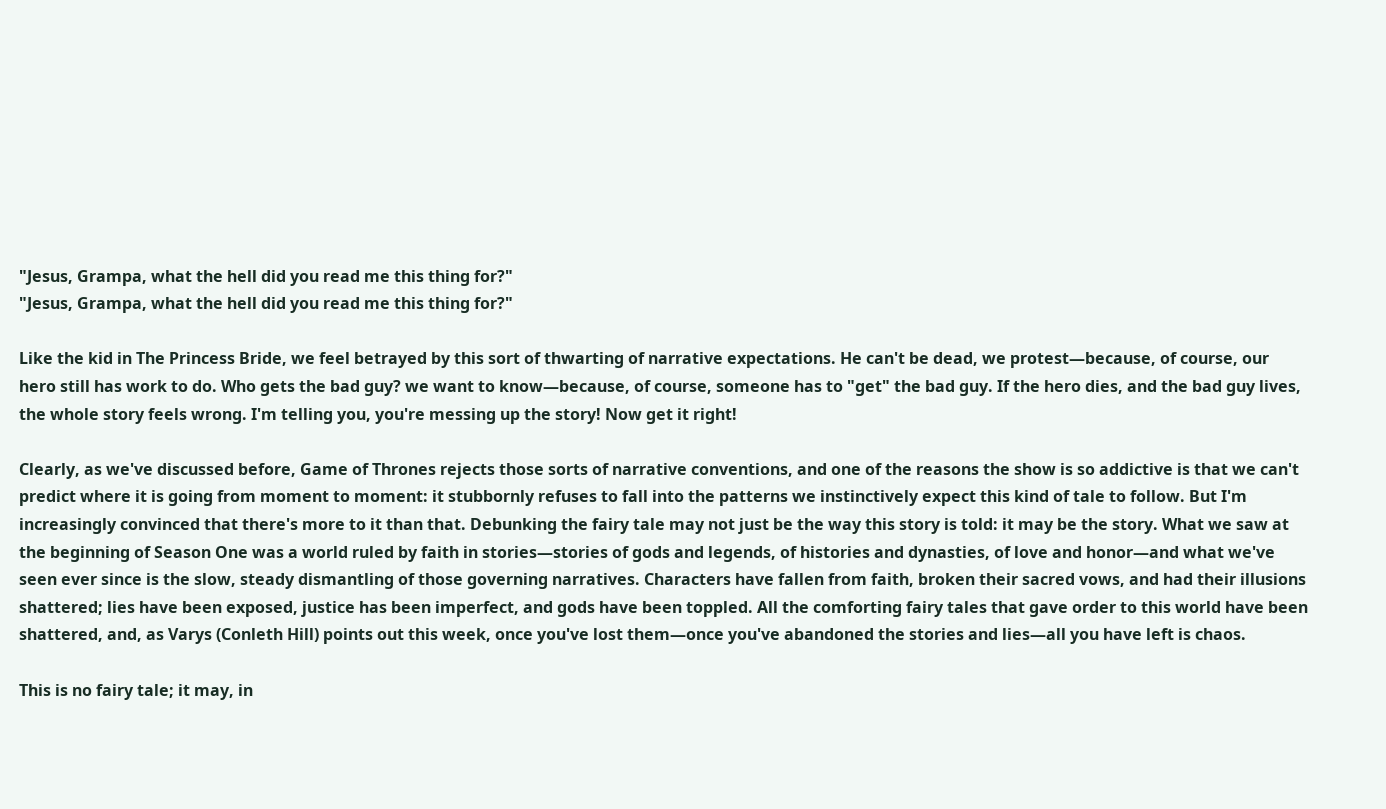"Jesus, Grampa, what the hell did you read me this thing for?"
"Jesus, Grampa, what the hell did you read me this thing for?"

Like the kid in The Princess Bride, we feel betrayed by this sort of thwarting of narrative expectations. He can't be dead, we protest—because, of course, our hero still has work to do. Who gets the bad guy? we want to know—because, of course, someone has to "get" the bad guy. If the hero dies, and the bad guy lives, the whole story feels wrong. I'm telling you, you're messing up the story! Now get it right!

Clearly, as we've discussed before, Game of Thrones rejects those sorts of narrative conventions, and one of the reasons the show is so addictive is that we can't predict where it is going from moment to moment: it stubbornly refuses to fall into the patterns we instinctively expect this kind of tale to follow. But I'm increasingly convinced that there's more to it than that. Debunking the fairy tale may not just be the way this story is told: it may be the story. What we saw at the beginning of Season One was a world ruled by faith in stories—stories of gods and legends, of histories and dynasties, of love and honor—and what we've seen ever since is the slow, steady dismantling of those governing narratives. Characters have fallen from faith, broken their sacred vows, and had their illusions shattered; lies have been exposed, justice has been imperfect, and gods have been toppled. All the comforting fairy tales that gave order to this world have been shattered, and, as Varys (Conleth Hill) points out this week, once you've lost them—once you've abandoned the stories and lies—all you have left is chaos.

This is no fairy tale; it may, in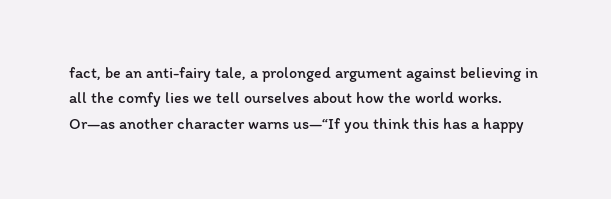fact, be an anti-fairy tale, a prolonged argument against believing in all the comfy lies we tell ourselves about how the world works. Or—as another character warns us—“If you think this has a happy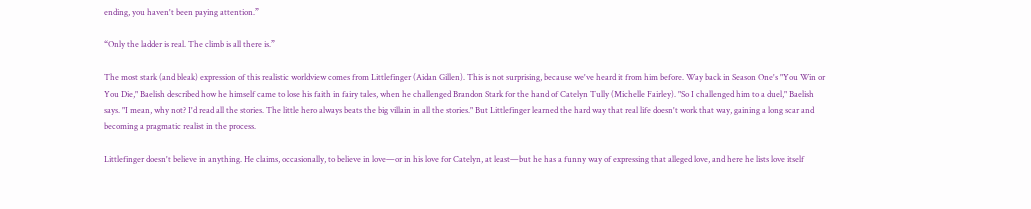ending, you haven't been paying attention.”

“Only the ladder is real. The climb is all there is.”

The most stark (and bleak) expression of this realistic worldview comes from Littlefinger (Aidan Gillen). This is not surprising, because we've heard it from him before. Way back in Season One's "You Win or You Die," Baelish described how he himself came to lose his faith in fairy tales, when he challenged Brandon Stark for the hand of Catelyn Tully (Michelle Fairley). "So I challenged him to a duel," Baelish says. "I mean, why not? I'd read all the stories. The little hero always beats the big villain in all the stories." But Littlefinger learned the hard way that real life doesn't work that way, gaining a long scar and becoming a pragmatic realist in the process.

Littlefinger doesn't believe in anything. He claims, occasionally, to believe in love—or in his love for Catelyn, at least—but he has a funny way of expressing that alleged love, and here he lists love itself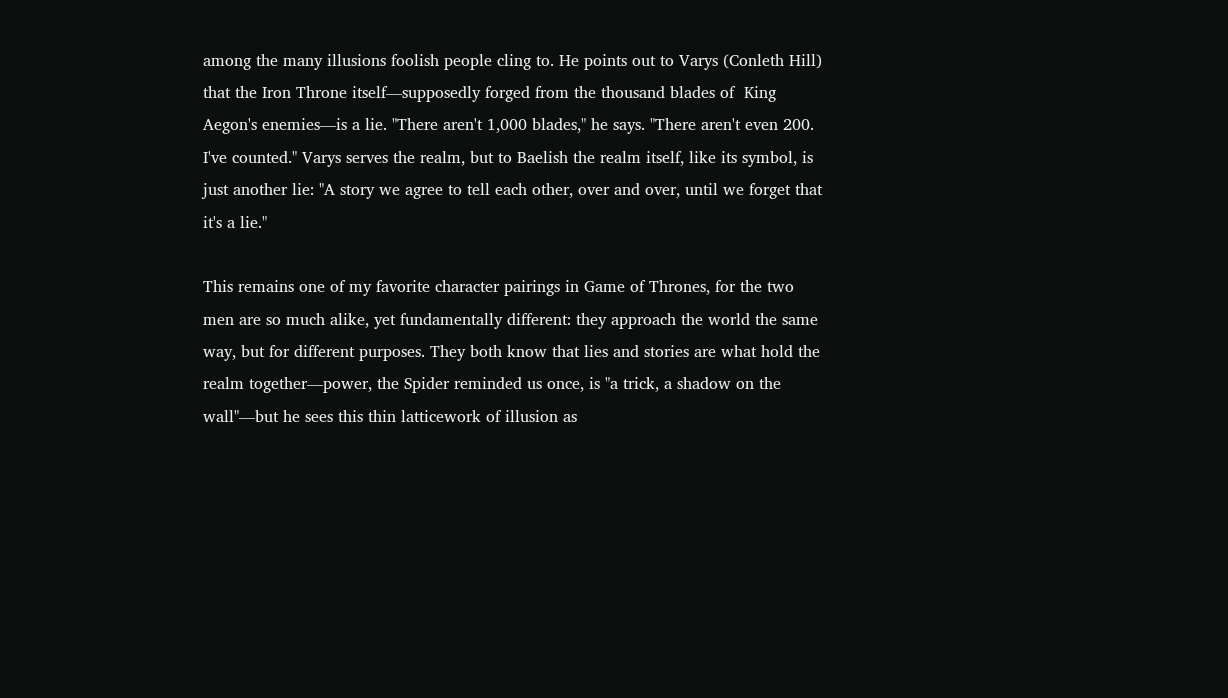among the many illusions foolish people cling to. He points out to Varys (Conleth Hill) that the Iron Throne itself—supposedly forged from the thousand blades of  King Aegon's enemies—is a lie. "There aren't 1,000 blades," he says. "There aren't even 200. I've counted." Varys serves the realm, but to Baelish the realm itself, like its symbol, is just another lie: "A story we agree to tell each other, over and over, until we forget that it's a lie."

This remains one of my favorite character pairings in Game of Thrones, for the two men are so much alike, yet fundamentally different: they approach the world the same way, but for different purposes. They both know that lies and stories are what hold the realm together—power, the Spider reminded us once, is "a trick, a shadow on the wall"—but he sees this thin latticework of illusion as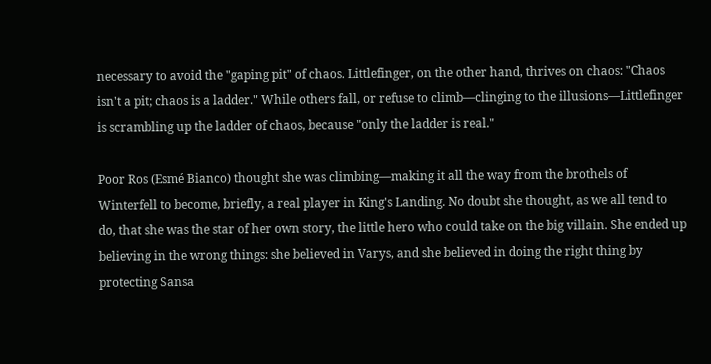necessary to avoid the "gaping pit" of chaos. Littlefinger, on the other hand, thrives on chaos: "Chaos isn't a pit; chaos is a ladder." While others fall, or refuse to climb—clinging to the illusions—Littlefinger is scrambling up the ladder of chaos, because "only the ladder is real."

Poor Ros (Esmé Bianco) thought she was climbing—making it all the way from the brothels of Winterfell to become, briefly, a real player in King's Landing. No doubt she thought, as we all tend to do, that she was the star of her own story, the little hero who could take on the big villain. She ended up believing in the wrong things: she believed in Varys, and she believed in doing the right thing by protecting Sansa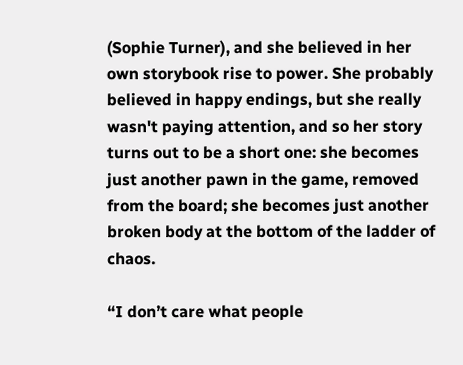(Sophie Turner), and she believed in her own storybook rise to power. She probably believed in happy endings, but she really wasn't paying attention, and so her story turns out to be a short one: she becomes just another pawn in the game, removed from the board; she becomes just another broken body at the bottom of the ladder of chaos.

“I don’t care what people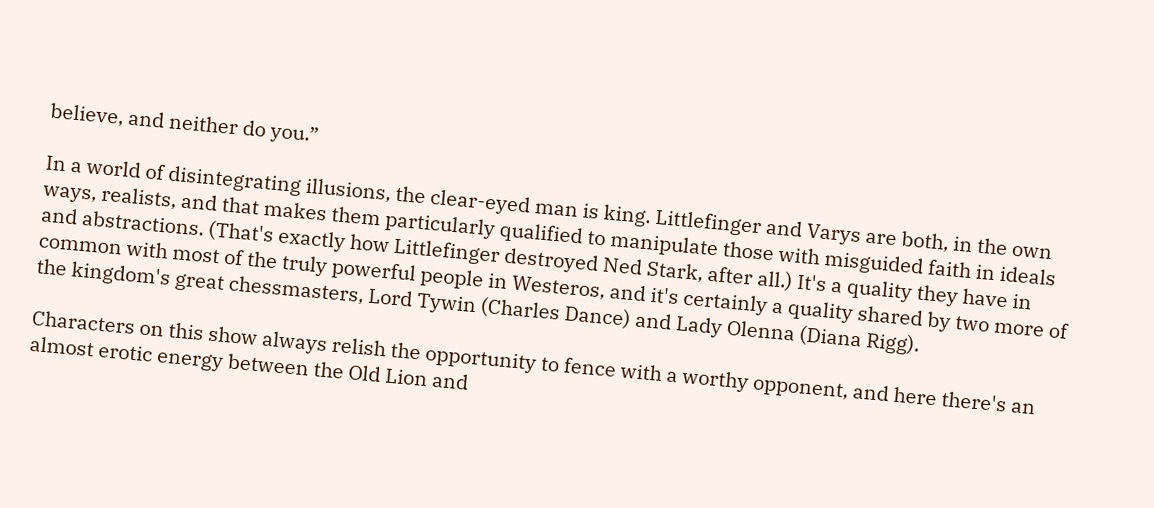believe, and neither do you.”

In a world of disintegrating illusions, the clear-eyed man is king. Littlefinger and Varys are both, in the own ways, realists, and that makes them particularly qualified to manipulate those with misguided faith in ideals and abstractions. (That's exactly how Littlefinger destroyed Ned Stark, after all.) It's a quality they have in common with most of the truly powerful people in Westeros, and it's certainly a quality shared by two more of the kingdom's great chessmasters, Lord Tywin (Charles Dance) and Lady Olenna (Diana Rigg).

Characters on this show always relish the opportunity to fence with a worthy opponent, and here there's an almost erotic energy between the Old Lion and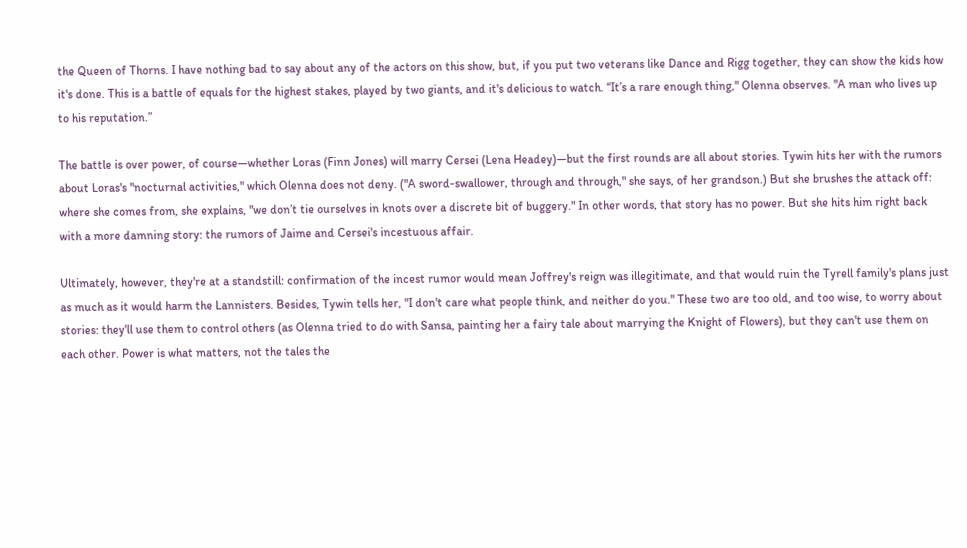the Queen of Thorns. I have nothing bad to say about any of the actors on this show, but, if you put two veterans like Dance and Rigg together, they can show the kids how it's done. This is a battle of equals for the highest stakes, played by two giants, and it's delicious to watch. “It’s a rare enough thing," Olenna observes. "A man who lives up to his reputation.”

The battle is over power, of course—whether Loras (Finn Jones) will marry Cersei (Lena Headey)—but the first rounds are all about stories. Tywin hits her with the rumors about Loras's "nocturnal activities," which Olenna does not deny. ("A sword-swallower, through and through," she says, of her grandson.) But she brushes the attack off: where she comes from, she explains, "we don’t tie ourselves in knots over a discrete bit of buggery." In other words, that story has no power. But she hits him right back with a more damning story: the rumors of Jaime and Cersei's incestuous affair.

Ultimately, however, they're at a standstill: confirmation of the incest rumor would mean Joffrey's reign was illegitimate, and that would ruin the Tyrell family's plans just as much as it would harm the Lannisters. Besides, Tywin tells her, "I don't care what people think, and neither do you." These two are too old, and too wise, to worry about stories: they'll use them to control others (as Olenna tried to do with Sansa, painting her a fairy tale about marrying the Knight of Flowers), but they can't use them on each other. Power is what matters, not the tales the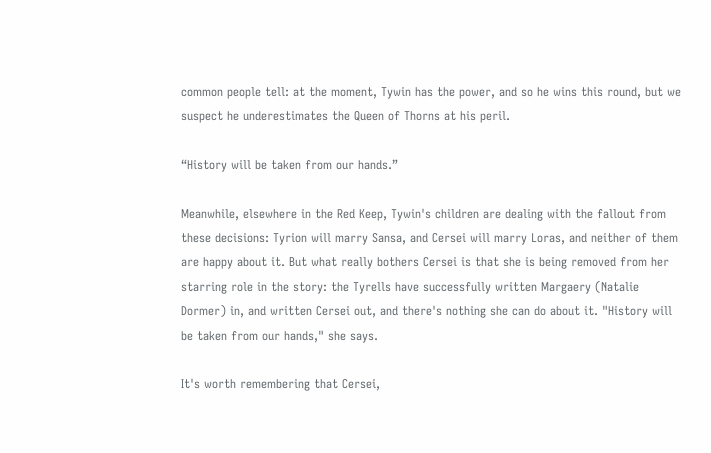common people tell: at the moment, Tywin has the power, and so he wins this round, but we suspect he underestimates the Queen of Thorns at his peril.

“History will be taken from our hands.”

Meanwhile, elsewhere in the Red Keep, Tywin's children are dealing with the fallout from these decisions: Tyrion will marry Sansa, and Cersei will marry Loras, and neither of them are happy about it. But what really bothers Cersei is that she is being removed from her starring role in the story: the Tyrells have successfully written Margaery (Natalie Dormer) in, and written Cersei out, and there's nothing she can do about it. "History will be taken from our hands," she says.

It's worth remembering that Cersei,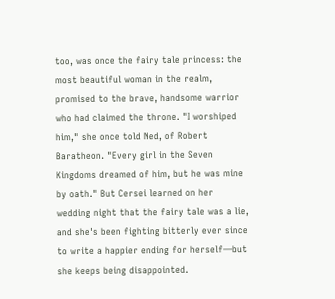too, was once the fairy tale princess: the most beautiful woman in the realm, promised to the brave, handsome warrior who had claimed the throne. "I worshiped him," she once told Ned, of Robert Baratheon. "Every girl in the Seven Kingdoms dreamed of him, but he was mine by oath." But Cersei learned on her wedding night that the fairy tale was a lie, and she's been fighting bitterly ever since to write a happier ending for herself—but she keeps being disappointed.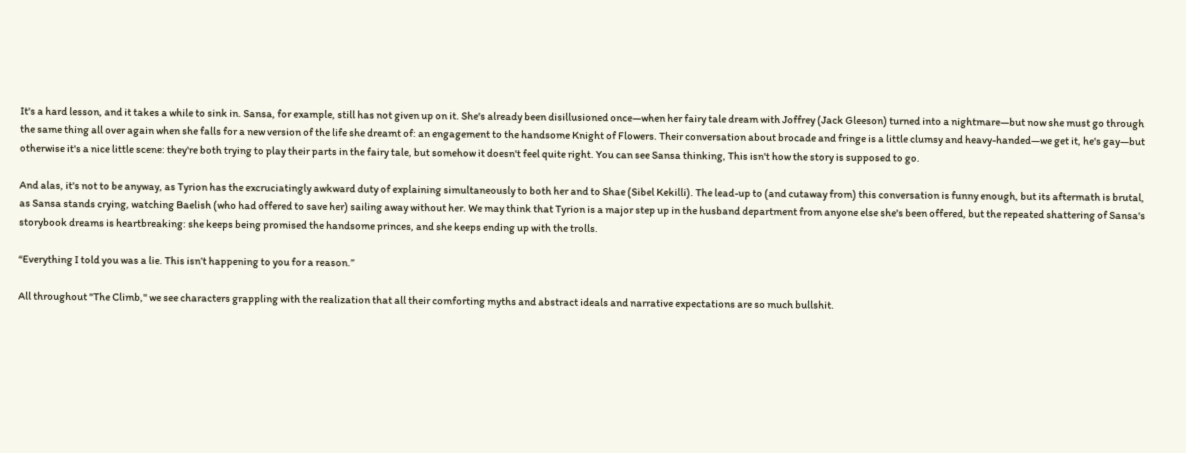It's a hard lesson, and it takes a while to sink in. Sansa, for example, still has not given up on it. She's already been disillusioned once—when her fairy tale dream with Joffrey (Jack Gleeson) turned into a nightmare—but now she must go through the same thing all over again when she falls for a new version of the life she dreamt of: an engagement to the handsome Knight of Flowers. Their conversation about brocade and fringe is a little clumsy and heavy-handed—we get it, he's gay—but otherwise it's a nice little scene: they're both trying to play their parts in the fairy tale, but somehow it doesn't feel quite right. You can see Sansa thinking, This isn't how the story is supposed to go.

And alas, it's not to be anyway, as Tyrion has the excruciatingly awkward duty of explaining simultaneously to both her and to Shae (Sibel Kekilli). The lead-up to (and cutaway from) this conversation is funny enough, but its aftermath is brutal, as Sansa stands crying, watching Baelish (who had offered to save her) sailing away without her. We may think that Tyrion is a major step up in the husband department from anyone else she's been offered, but the repeated shattering of Sansa's storybook dreams is heartbreaking: she keeps being promised the handsome princes, and she keeps ending up with the trolls.

“Everything I told you was a lie. This isn’t happening to you for a reason.”

All throughout "The Climb," we see characters grappling with the realization that all their comforting myths and abstract ideals and narrative expectations are so much bullshit.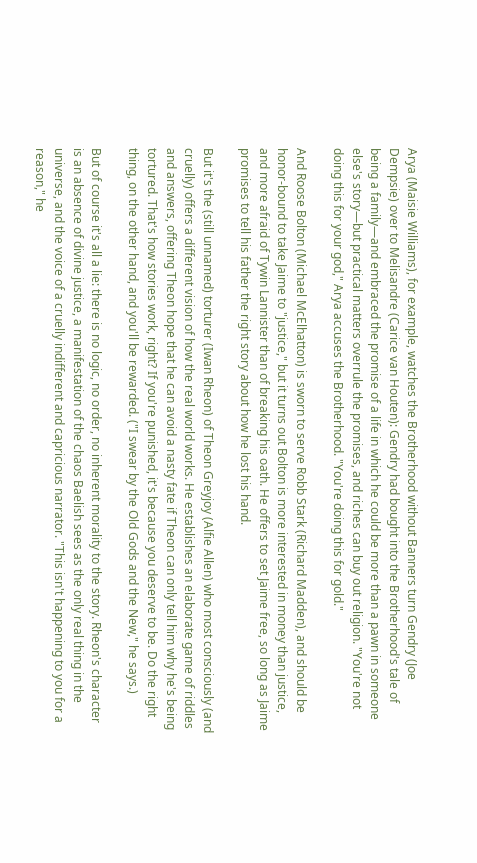Arya (Maisie Williams), for example, watches the Brotherhood without Banners turn Gendry (Joe Dempsie) over to Melisandre (Carice van Houten): Gendry had bought into the Brotherhood's tale of being a family—and embraced the promise of a life in which he could be more than a pawn in someone else's story—but practical matters overrule the promises, and riches can buy out religion. "You're not doing this for your god," Arya accuses the Brotherhood. "You're doing this for gold."

And Roose Bolton (Michael McElhatton) is sworn to serve Robb Stark (Richard Madden), and should be honor-bound to take Jaime to "justice," but it turns out Bolton is more interested in money than justice, and more afraid of Tywin Lannister than of breaking his oath. He offers to set Jaime free, so long as Jaime promises to tell his father the right story about how he lost his hand.

But it's the (still unnamed) torturer (Iwan Rheon) of Theon Greyjoy (Alfie Allen) who most consciously (and cruelly) offers a different vision of how the real world works. He establishes an elaborate game of riddles and answers, offering Theon hope that he can avoid a nasty fate if Theon can only tell him why he's being tortured. That's how stories work, right? If you're punished, it's because you deserve to be. Do the right thing, on the other hand, and you'll be rewarded. ("I swear by the Old Gods and the New," he says.)

But of course it's all a lie: there is no logic, no order, no inherent morality to the story. Rheon's character is an absence of divine justice, a manifestation of the chaos Baelish sees as the only real thing in the universe, and the voice of a cruelly indifferent and capricious narrator. "This isn't happening to you for a reason," he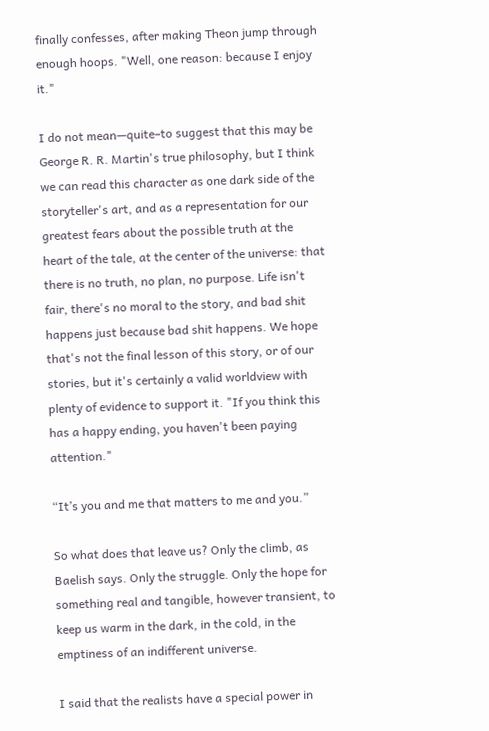finally confesses, after making Theon jump through enough hoops. "Well, one reason: because I enjoy it."

I do not mean—quite–to suggest that this may be George R. R. Martin's true philosophy, but I think we can read this character as one dark side of the storyteller's art, and as a representation for our greatest fears about the possible truth at the heart of the tale, at the center of the universe: that there is no truth, no plan, no purpose. Life isn't fair, there's no moral to the story, and bad shit happens just because bad shit happens. We hope that's not the final lesson of this story, or of our stories, but it's certainly a valid worldview with plenty of evidence to support it. "If you think this has a happy ending, you haven't been paying attention."

“It’s you and me that matters to me and you.”

So what does that leave us? Only the climb, as Baelish says. Only the struggle. Only the hope for something real and tangible, however transient, to keep us warm in the dark, in the cold, in the emptiness of an indifferent universe.

I said that the realists have a special power in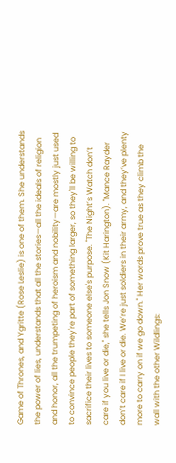Game of Thrones, and Ygritte (Rose Leslie) is one of them. She understands the power of lies, understands that all the stories—all the ideals of religion and honor, all the trumpeting of heroism and nobility—are mostly just used to convince people they're part of something larger, so they'll be willing to sacrifice their lives to someone else's purpose. "The Night’s Watch don’t care if you live or die," she tells Jon Snow (Kit Harington). "Mance Rayder don’t care if I live or die. We’re just soldiers in their army, and they’ve plenty more to carry on if we go down." Her words prove true as they climb the wall with the other Wildlings: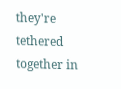they're tethered together in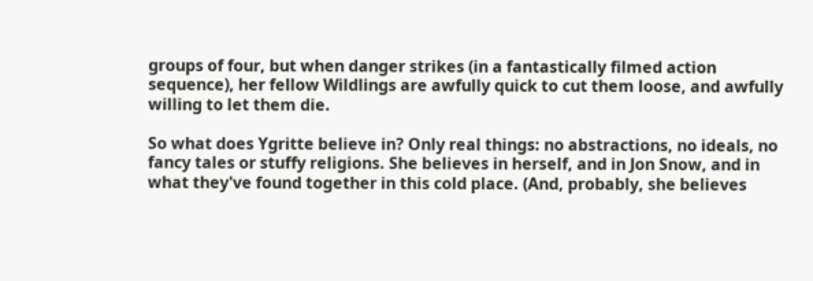groups of four, but when danger strikes (in a fantastically filmed action sequence), her fellow Wildlings are awfully quick to cut them loose, and awfully willing to let them die.

So what does Ygritte believe in? Only real things: no abstractions, no ideals, no fancy tales or stuffy religions. She believes in herself, and in Jon Snow, and in what they've found together in this cold place. (And, probably, she believes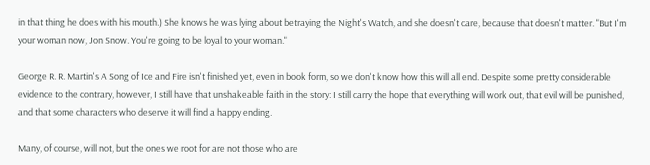in that thing he does with his mouth.) She knows he was lying about betraying the Night's Watch, and she doesn't care, because that doesn't matter. "But I'm your woman now, Jon Snow. You're going to be loyal to your woman."

George R. R. Martin's A Song of Ice and Fire isn't finished yet, even in book form, so we don't know how this will all end. Despite some pretty considerable evidence to the contrary, however, I still have that unshakeable faith in the story: I still carry the hope that everything will work out, that evil will be punished, and that some characters who deserve it will find a happy ending.

Many, of course, will not, but the ones we root for are not those who are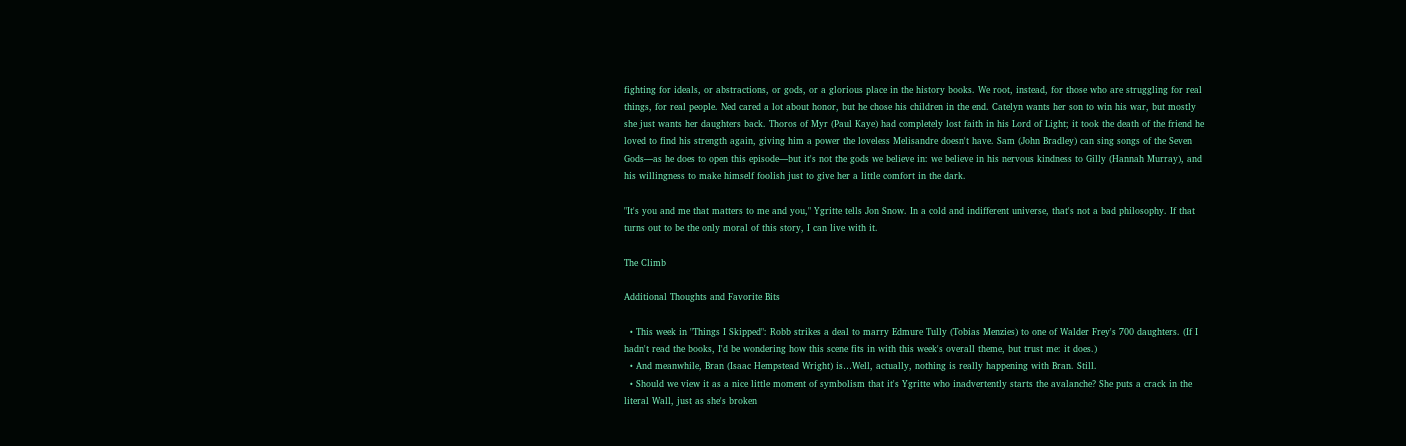fighting for ideals, or abstractions, or gods, or a glorious place in the history books. We root, instead, for those who are struggling for real things, for real people. Ned cared a lot about honor, but he chose his children in the end. Catelyn wants her son to win his war, but mostly she just wants her daughters back. Thoros of Myr (Paul Kaye) had completely lost faith in his Lord of Light; it took the death of the friend he loved to find his strength again, giving him a power the loveless Melisandre doesn't have. Sam (John Bradley) can sing songs of the Seven Gods—as he does to open this episode—but it's not the gods we believe in: we believe in his nervous kindness to Gilly (Hannah Murray), and his willingness to make himself foolish just to give her a little comfort in the dark.

"It's you and me that matters to me and you," Ygritte tells Jon Snow. In a cold and indifferent universe, that's not a bad philosophy. If that turns out to be the only moral of this story, I can live with it.

The Climb

Additional Thoughts and Favorite Bits

  • This week in "Things I Skipped": Robb strikes a deal to marry Edmure Tully (Tobias Menzies) to one of Walder Frey's 700 daughters. (If I hadn't read the books, I'd be wondering how this scene fits in with this week's overall theme, but trust me: it does.)
  • And meanwhile, Bran (Isaac Hempstead Wright) is…Well, actually, nothing is really happening with Bran. Still.
  • Should we view it as a nice little moment of symbolism that it's Ygritte who inadvertently starts the avalanche? She puts a crack in the literal Wall, just as she's broken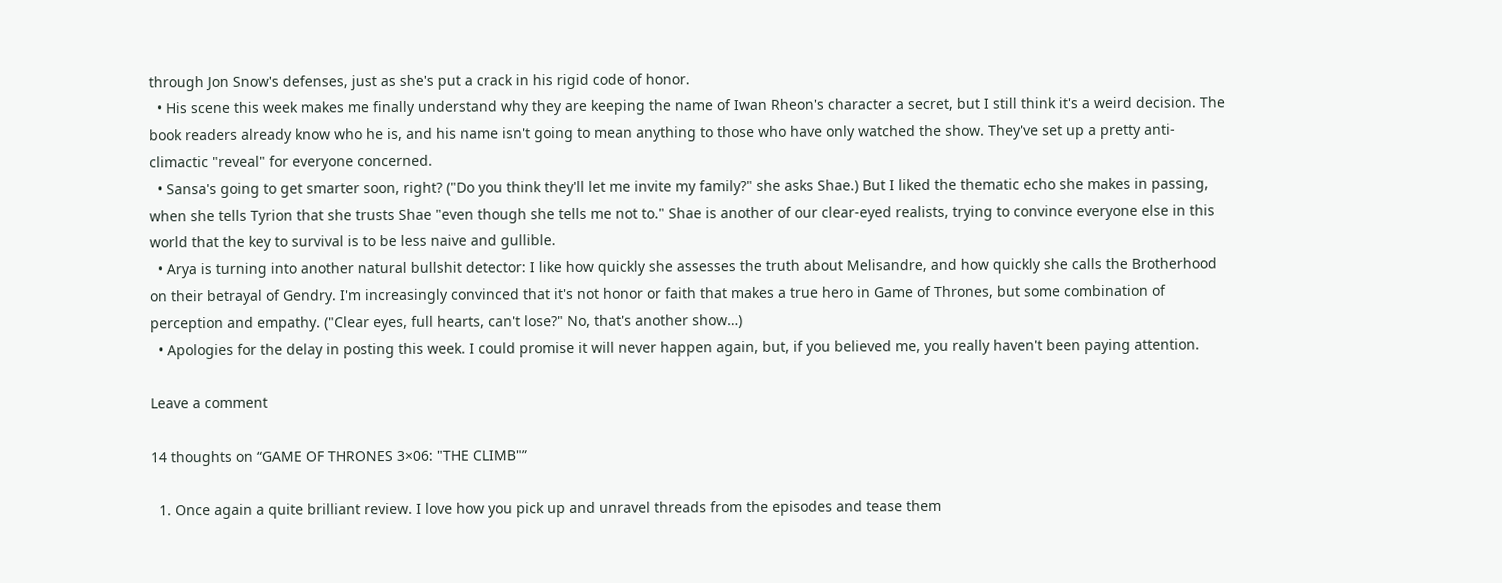through Jon Snow's defenses, just as she's put a crack in his rigid code of honor.
  • His scene this week makes me finally understand why they are keeping the name of Iwan Rheon's character a secret, but I still think it's a weird decision. The book readers already know who he is, and his name isn't going to mean anything to those who have only watched the show. They've set up a pretty anti-climactic "reveal" for everyone concerned.
  • Sansa's going to get smarter soon, right? ("Do you think they'll let me invite my family?" she asks Shae.) But I liked the thematic echo she makes in passing, when she tells Tyrion that she trusts Shae "even though she tells me not to." Shae is another of our clear-eyed realists, trying to convince everyone else in this world that the key to survival is to be less naive and gullible.
  • Arya is turning into another natural bullshit detector: I like how quickly she assesses the truth about Melisandre, and how quickly she calls the Brotherhood on their betrayal of Gendry. I'm increasingly convinced that it's not honor or faith that makes a true hero in Game of Thrones, but some combination of perception and empathy. ("Clear eyes, full hearts, can't lose?" No, that's another show…)
  • Apologies for the delay in posting this week. I could promise it will never happen again, but, if you believed me, you really haven't been paying attention.

Leave a comment

14 thoughts on “GAME OF THRONES 3×06: "THE CLIMB"”

  1. Once again a quite brilliant review. I love how you pick up and unravel threads from the episodes and tease them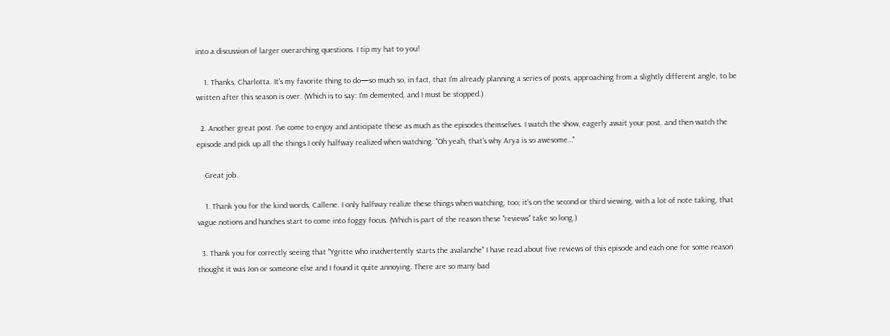into a discussion of larger overarching questions. I tip my hat to you!

    1. Thanks, Charlotta. It's my favorite thing to do—so much so, in fact, that I'm already planning a series of posts, approaching from a slightly different angle, to be written after this season is over. (Which is to say: I'm demented, and I must be stopped.)

  2. Another great post. I've come to enjoy and anticipate these as much as the episodes themselves. I watch the show, eagerly await your post, and then watch the episode and pick up all the things I only halfway realized when watching. "Oh yeah, that's why Arya is so awesome…"

    Great job.

    1. Thank you for the kind words, Callene. I only halfway realize these things when watching, too; it's on the second or third viewing, with a lot of note taking, that vague notions and hunches start to come into foggy focus. (Which is part of the reason these "reviews" take so long.)

  3. Thank you for correctly seeing that "Ygritte who inadvertently starts the avalanche" I have read about five reviews of this episode and each one for some reason thought it was Jon or someone else and I found it quite annoying. There are so many bad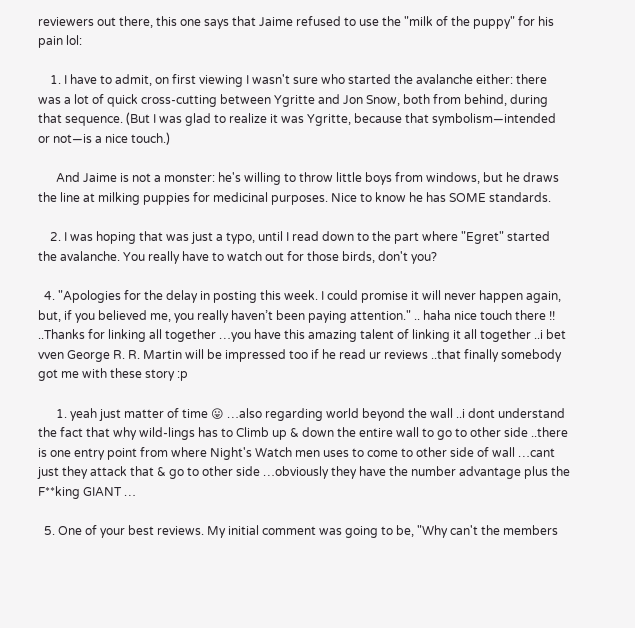reviewers out there, this one says that Jaime refused to use the "milk of the puppy" for his pain lol:

    1. I have to admit, on first viewing I wasn't sure who started the avalanche either: there was a lot of quick cross-cutting between Ygritte and Jon Snow, both from behind, during that sequence. (But I was glad to realize it was Ygritte, because that symbolism—intended or not—is a nice touch.)

      And Jaime is not a monster: he's willing to throw little boys from windows, but he draws the line at milking puppies for medicinal purposes. Nice to know he has SOME standards.

    2. I was hoping that was just a typo, until I read down to the part where "Egret" started the avalanche. You really have to watch out for those birds, don't you?

  4. "Apologies for the delay in posting this week. I could promise it will never happen again, but, if you believed me, you really haven’t been paying attention." .. haha nice touch there !! ..Thanks for linking all together …you have this amazing talent of linking it all together ..i bet vven George R. R. Martin will be impressed too if he read ur reviews ..that finally somebody got me with these story :p

      1. yeah just matter of time 😛 …also regarding world beyond the wall ..i dont understand the fact that why wild-lings has to Climb up & down the entire wall to go to other side ..there is one entry point from where Night's Watch men uses to come to other side of wall …cant just they attack that & go to other side …obviously they have the number advantage plus the F**king GIANT …

  5. One of your best reviews. My initial comment was going to be, "Why can't the members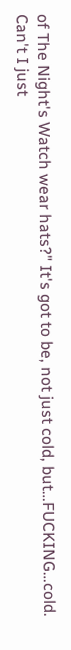of The Night's Watch wear hats?" It's got to be, not just cold, but…FUCKING…cold. Can't I just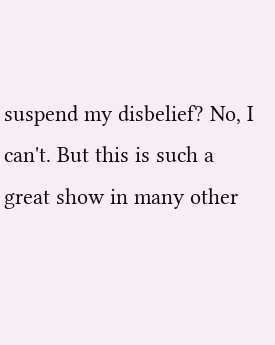suspend my disbelief? No, I can't. But this is such a great show in many other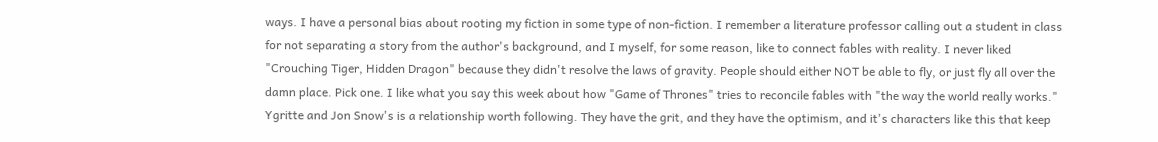ways. I have a personal bias about rooting my fiction in some type of non-fiction. I remember a literature professor calling out a student in class for not separating a story from the author's background, and I myself, for some reason, like to connect fables with reality. I never liked "Crouching Tiger, Hidden Dragon" because they didn't resolve the laws of gravity. People should either NOT be able to fly, or just fly all over the damn place. Pick one. I like what you say this week about how "Game of Thrones" tries to reconcile fables with "the way the world really works." Ygritte and Jon Snow's is a relationship worth following. They have the grit, and they have the optimism, and it's characters like this that keep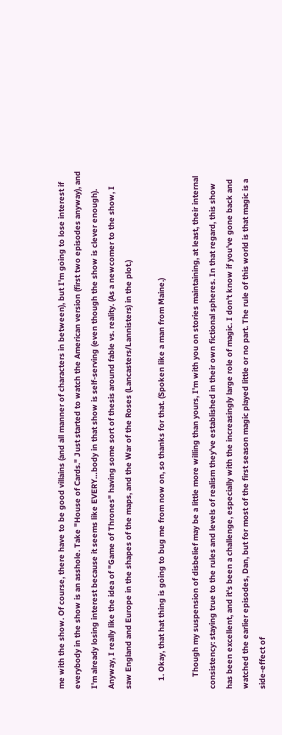me with the show. Of course, there have to be good villains (and all manner of characters in between), but I'm going to lose interest if everybody in the show is an asshole. Take "House of Cards." Just started to watch the American version (first two episodes anyway), and I'm already losing interest because it seems like EVERY…body in that show is self-serving (even though the show is clever enough). Anyway, I really like the idea of "Game of Thrones" having some sort of thesis around fable vs. reality. (As a newcomer to the show, I saw England and Europe in the shapes of the maps, and the War of the Roses (Lancasters/Lannisters) in the plot.)

    1. Okay, that hat thing is going to bug me from now on, so thanks for that. (Spoken like a man from Maine.)

      Though my suspension of disbelief may be a little more willing than yours, I'm with you on stories maintaining, at least, their internal consistency: staying true to the rules and levels of realism they've established in their own fictional spheres. In that regard, this show has been excellent, and it's been a challenge, especially with the increasingly large role of magic. I don't know if you've gone back and watched the earlier episodes, Dan, but for most of the first season magic played little or no part. The rule of this world is that magic is a side-effect of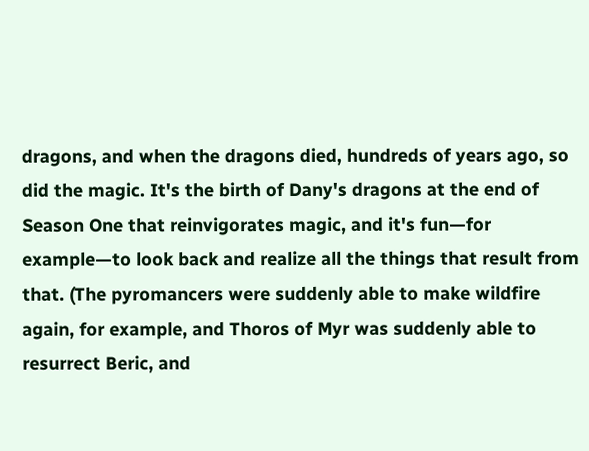dragons, and when the dragons died, hundreds of years ago, so did the magic. It's the birth of Dany's dragons at the end of Season One that reinvigorates magic, and it's fun—for example—to look back and realize all the things that result from that. (The pyromancers were suddenly able to make wildfire again, for example, and Thoros of Myr was suddenly able to resurrect Beric, and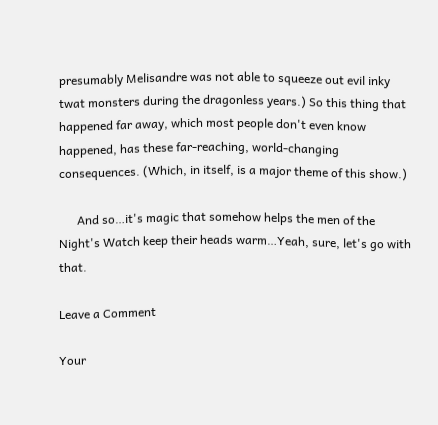presumably Melisandre was not able to squeeze out evil inky twat monsters during the dragonless years.) So this thing that happened far away, which most people don't even know happened, has these far-reaching, world-changing consequences. (Which, in itself, is a major theme of this show.)

      And so…it's magic that somehow helps the men of the Night's Watch keep their heads warm…Yeah, sure, let's go with that.

Leave a Comment

Your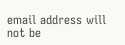email address will not be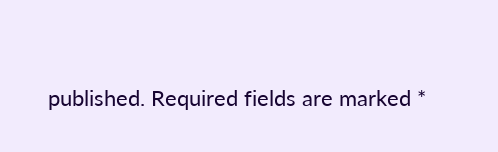published. Required fields are marked *